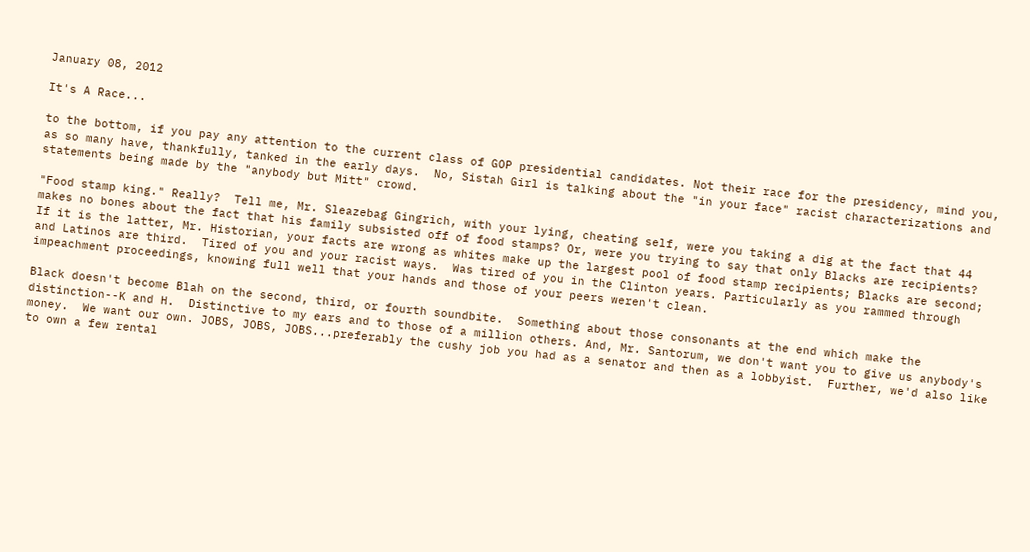January 08, 2012

It's A Race...

to the bottom, if you pay any attention to the current class of GOP presidential candidates. Not their race for the presidency, mind you, as so many have, thankfully, tanked in the early days.  No, Sistah Girl is talking about the "in your face" racist characterizations and statements being made by the "anybody but Mitt" crowd.

"Food stamp king." Really?  Tell me, Mr. Sleazebag Gingrich, with your lying, cheating self, were you taking a dig at the fact that 44 makes no bones about the fact that his family subsisted off of food stamps? Or, were you trying to say that only Blacks are recipients?  If it is the latter, Mr. Historian, your facts are wrong as whites make up the largest pool of food stamp recipients; Blacks are second; and Latinos are third.  Tired of you and your racist ways.  Was tired of you in the Clinton years. Particularly as you rammed through impeachment proceedings, knowing full well that your hands and those of your peers weren't clean.

Black doesn't become Blah on the second, third, or fourth soundbite.  Something about those consonants at the end which make the distinction--K and H.  Distinctive to my ears and to those of a million others. And, Mr. Santorum, we don't want you to give us anybody's money.  We want our own. JOBS, JOBS, JOBS...preferably the cushy job you had as a senator and then as a lobbyist.  Further, we'd also like to own a few rental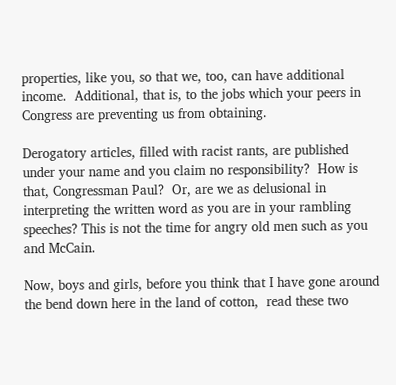properties, like you, so that we, too, can have additional income.  Additional, that is, to the jobs which your peers in Congress are preventing us from obtaining.

Derogatory articles, filled with racist rants, are published under your name and you claim no responsibility?  How is that, Congressman Paul?  Or, are we as delusional in interpreting the written word as you are in your rambling speeches? This is not the time for angry old men such as you and McCain.

Now, boys and girls, before you think that I have gone around the bend down here in the land of cotton,  read these two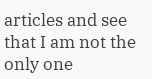articles and see that I am not the only one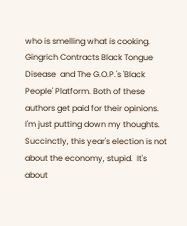who is smelling what is cooking.  Gingrich Contracts Black Tongue Disease  and The G.O.P.'s 'Black People' Platform. Both of these authors get paid for their opinions.  I'm just putting down my thoughts.  Succinctly, this year's election is not about the economy, stupid.  It's about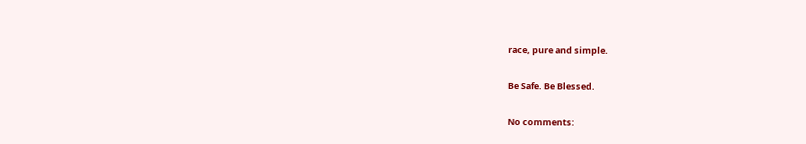race, pure and simple.

Be Safe. Be Blessed.

No comments: